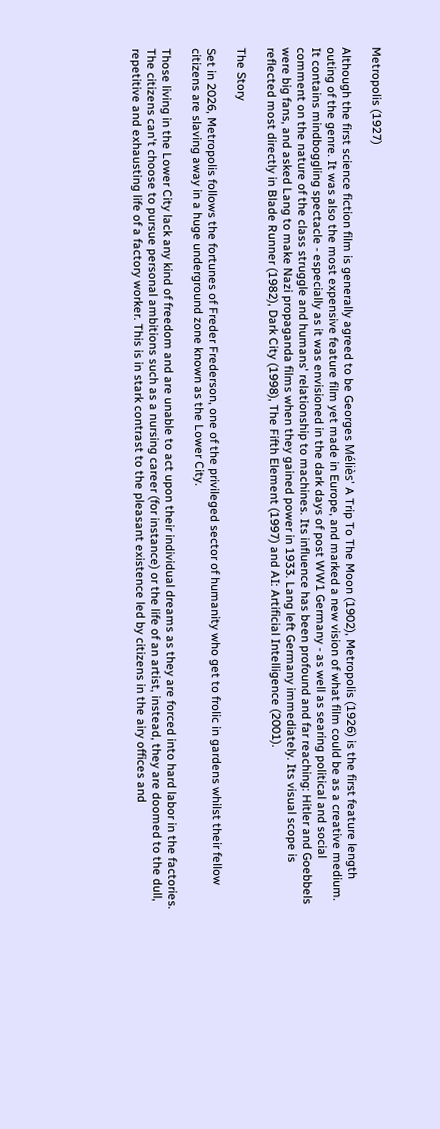Metropolis (1927)

Although the first science fiction film is generally agreed to be Georges Méliès' A Trip To The Moon (1902), Metropolis (1926) is the first feature length outing of the genre. It was also the most expensive feature film yet made in Europe, and marked a new vision of what film could be as a creative medium. It contains mindboggling spectacle - especially as it was envisioned in the dark days of post WW1 Germany - as well as searing political and social comment on the nature of the class struggle and humans' relationship to machines. Its influence has been profound and far reaching: Hitler and Goebbels were big fans, and asked Lang to make Nazi propaganda films when they gained power in 1933. Lang left Germany immediately. Its visual scope is reflected most directly in Blade Runner (1982), Dark City (1998), The Fifth Element (1997) and AI: Artificial Intelligence (2001).

The Story

Set in 2026, Metropolis follows the fortunes of Freder Frederson, one of the privileged sector of humanity who get to frolic in gardens whilst their fellow citizens are slaving away in a huge underground zone known as the Lower City.

Those living in the Lower City lack any kind of freedom and are unable to act upon their individual dreams as they are forced into hard labor in the factories. The citizens can't choose to pursue personal ambitions such as a nursing career (for instance) or the life of an artist, instead, they are doomed to the dull, repetitive and exhausting life of a factory worker. This is in stark contrast to the pleasant existence led by citizens in the airy offices and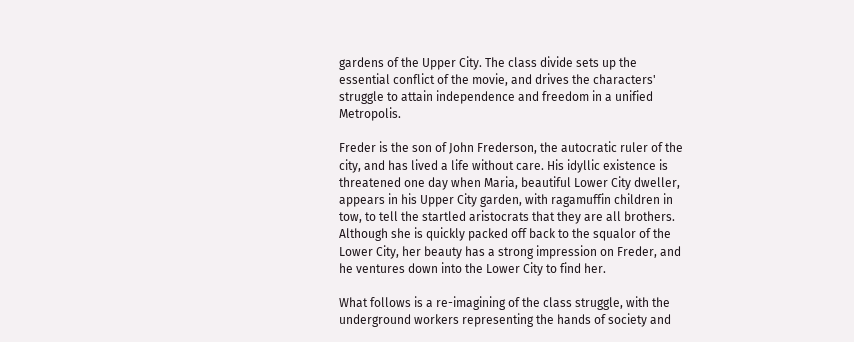gardens of the Upper City. The class divide sets up the essential conflict of the movie, and drives the characters' struggle to attain independence and freedom in a unified Metropolis.

Freder is the son of John Frederson, the autocratic ruler of the city, and has lived a life without care. His idyllic existence is threatened one day when Maria, beautiful Lower City dweller, appears in his Upper City garden, with ragamuffin children in tow, to tell the startled aristocrats that they are all brothers. Although she is quickly packed off back to the squalor of the Lower City, her beauty has a strong impression on Freder, and he ventures down into the Lower City to find her.

What follows is a re-imagining of the class struggle, with the underground workers representing the hands of society and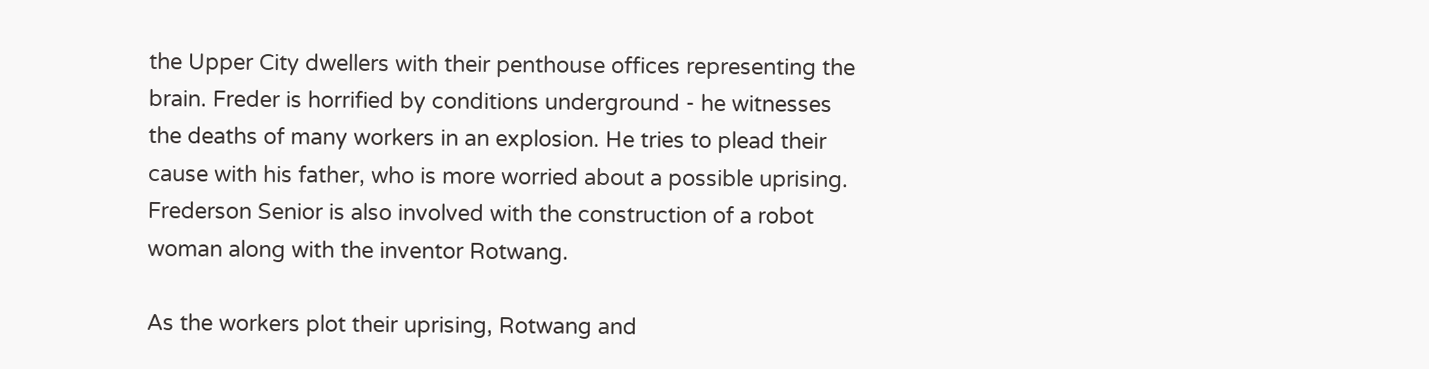the Upper City dwellers with their penthouse offices representing the brain. Freder is horrified by conditions underground - he witnesses the deaths of many workers in an explosion. He tries to plead their cause with his father, who is more worried about a possible uprising. Frederson Senior is also involved with the construction of a robot woman along with the inventor Rotwang.

As the workers plot their uprising, Rotwang and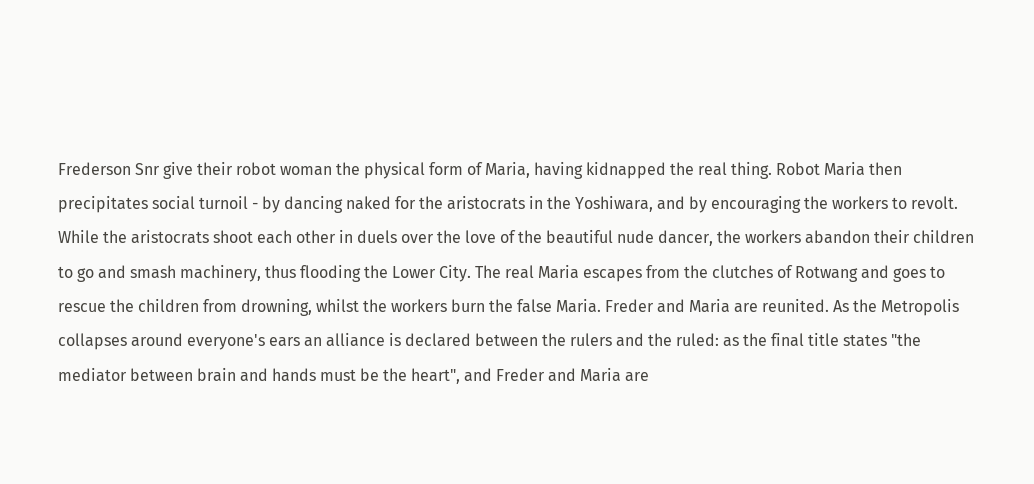Frederson Snr give their robot woman the physical form of Maria, having kidnapped the real thing. Robot Maria then precipitates social turnoil - by dancing naked for the aristocrats in the Yoshiwara, and by encouraging the workers to revolt. While the aristocrats shoot each other in duels over the love of the beautiful nude dancer, the workers abandon their children to go and smash machinery, thus flooding the Lower City. The real Maria escapes from the clutches of Rotwang and goes to rescue the children from drowning, whilst the workers burn the false Maria. Freder and Maria are reunited. As the Metropolis collapses around everyone's ears an alliance is declared between the rulers and the ruled: as the final title states "the mediator between brain and hands must be the heart", and Freder and Maria are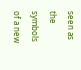seen as the symbols of a new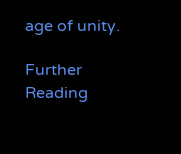age of unity.

Further Reading